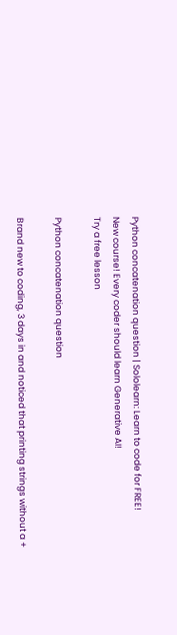Python concatenation question | Sololearn: Learn to code for FREE!
New course! Every coder should learn Generative AI!
Try a free lesson

Python concatenation question

Brand new to coding, 3 days in and noticed that printing strings without a +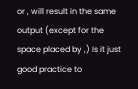or , will result in the same output (except for the space placed by ,) Is it just good practice to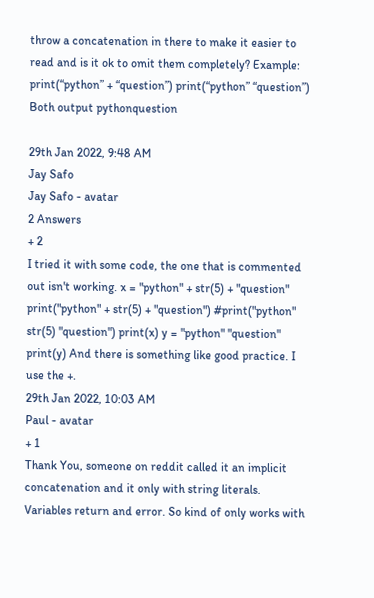throw a concatenation in there to make it easier to read and is it ok to omit them completely? Example: print(“python” + “question”) print(“python” “question”) Both output pythonquestion

29th Jan 2022, 9:48 AM
Jay Safo
Jay Safo - avatar
2 Answers
+ 2
I tried it with some code, the one that is commented out isn't working. x = "python" + str(5) + "question" print("python" + str(5) + "question") #print("python" str(5) "question") print(x) y = "python" "question" print(y) And there is something like good practice. I use the +.
29th Jan 2022, 10:03 AM
Paul - avatar
+ 1
Thank You, someone on reddit called it an implicit concatenation and it only with string literals. Variables return and error. So kind of only works with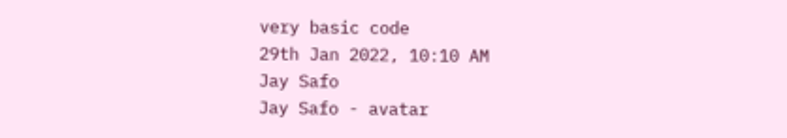very basic code
29th Jan 2022, 10:10 AM
Jay Safo
Jay Safo - avatar